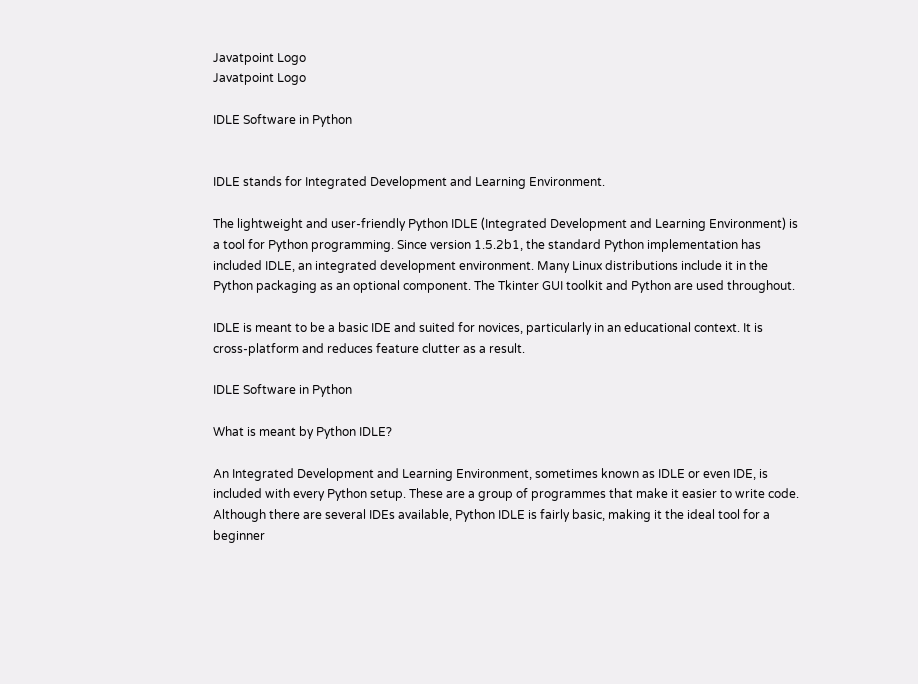Javatpoint Logo
Javatpoint Logo

IDLE Software in Python


IDLE stands for Integrated Development and Learning Environment.

The lightweight and user-friendly Python IDLE (Integrated Development and Learning Environment) is a tool for Python programming. Since version 1.5.2b1, the standard Python implementation has included IDLE, an integrated development environment. Many Linux distributions include it in the Python packaging as an optional component. The Tkinter GUI toolkit and Python are used throughout.

IDLE is meant to be a basic IDE and suited for novices, particularly in an educational context. It is cross-platform and reduces feature clutter as a result.

IDLE Software in Python

What is meant by Python IDLE?

An Integrated Development and Learning Environment, sometimes known as IDLE or even IDE, is included with every Python setup. These are a group of programmes that make it easier to write code. Although there are several IDEs available, Python IDLE is fairly basic, making it the ideal tool for a beginner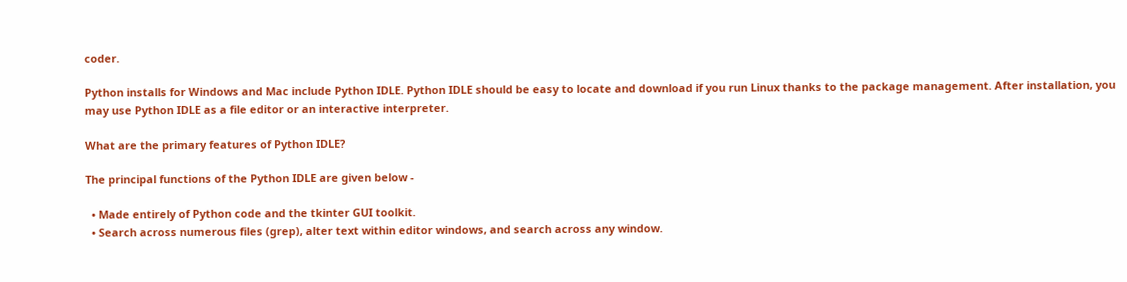coder.

Python installs for Windows and Mac include Python IDLE. Python IDLE should be easy to locate and download if you run Linux thanks to the package management. After installation, you may use Python IDLE as a file editor or an interactive interpreter.

What are the primary features of Python IDLE?

The principal functions of the Python IDLE are given below -

  • Made entirely of Python code and the tkinter GUI toolkit.
  • Search across numerous files (grep), alter text within editor windows, and search across any window.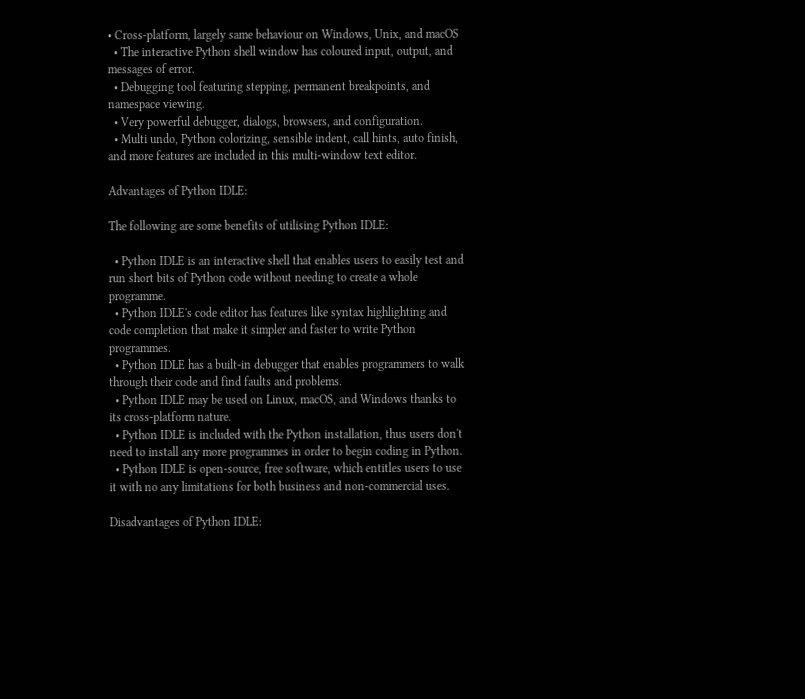• Cross-platform, largely same behaviour on Windows, Unix, and macOS
  • The interactive Python shell window has coloured input, output, and messages of error.
  • Debugging tool featuring stepping, permanent breakpoints, and namespace viewing.
  • Very powerful debugger, dialogs, browsers, and configuration.
  • Multi undo, Python colorizing, sensible indent, call hints, auto finish, and more features are included in this multi-window text editor.

Advantages of Python IDLE:

The following are some benefits of utilising Python IDLE:

  • Python IDLE is an interactive shell that enables users to easily test and run short bits of Python code without needing to create a whole programme.
  • Python IDLE's code editor has features like syntax highlighting and code completion that make it simpler and faster to write Python programmes.
  • Python IDLE has a built-in debugger that enables programmers to walk through their code and find faults and problems.
  • Python IDLE may be used on Linux, macOS, and Windows thanks to its cross-platform nature.
  • Python IDLE is included with the Python installation, thus users don't need to install any more programmes in order to begin coding in Python.
  • Python IDLE is open-source, free software, which entitles users to use it with no any limitations for both business and non-commercial uses.

Disadvantages of Python IDLE: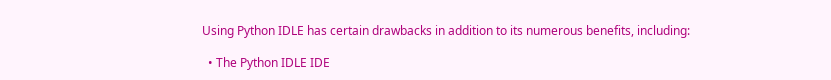Using Python IDLE has certain drawbacks in addition to its numerous benefits, including:

  • The Python IDLE IDE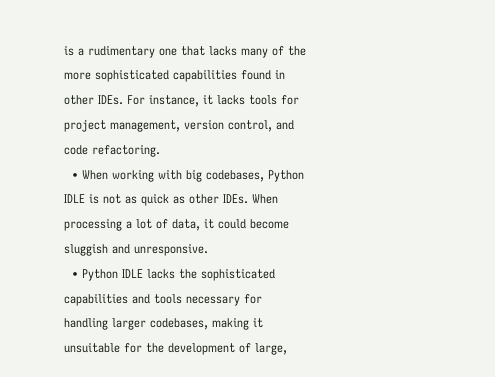is a rudimentary one that lacks many of the more sophisticated capabilities found in other IDEs. For instance, it lacks tools for project management, version control, and code refactoring.
  • When working with big codebases, Python IDLE is not as quick as other IDEs. When processing a lot of data, it could become sluggish and unresponsive.
  • Python IDLE lacks the sophisticated capabilities and tools necessary for handling larger codebases, making it unsuitable for the development of large,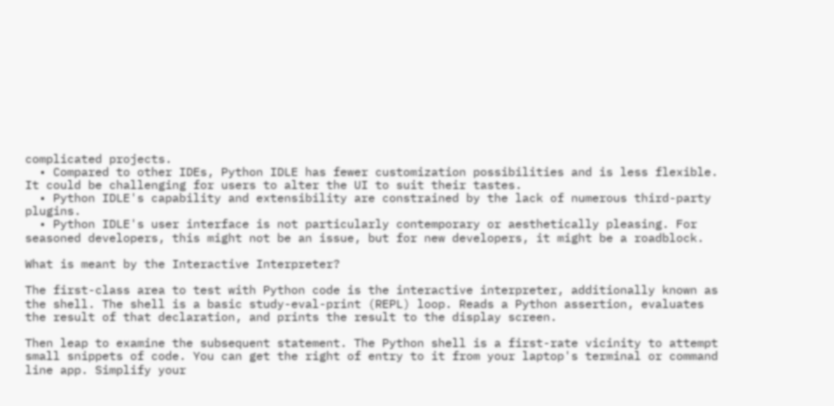complicated projects.
  • Compared to other IDEs, Python IDLE has fewer customization possibilities and is less flexible. It could be challenging for users to alter the UI to suit their tastes.
  • Python IDLE's capability and extensibility are constrained by the lack of numerous third-party plugins.
  • Python IDLE's user interface is not particularly contemporary or aesthetically pleasing. For seasoned developers, this might not be an issue, but for new developers, it might be a roadblock.

What is meant by the Interactive Interpreter?

The first-class area to test with Python code is the interactive interpreter, additionally known as the shell. The shell is a basic study-eval-print (REPL) loop. Reads a Python assertion, evaluates the result of that declaration, and prints the result to the display screen.

Then leap to examine the subsequent statement. The Python shell is a first-rate vicinity to attempt small snippets of code. You can get the right of entry to it from your laptop's terminal or command line app. Simplify your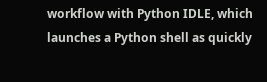workflow with Python IDLE, which launches a Python shell as quickly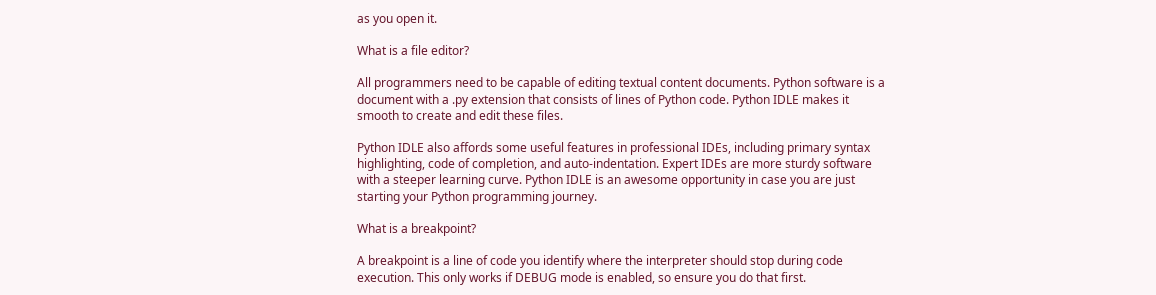as you open it.

What is a file editor?

All programmers need to be capable of editing textual content documents. Python software is a document with a .py extension that consists of lines of Python code. Python IDLE makes it smooth to create and edit these files.

Python IDLE also affords some useful features in professional IDEs, including primary syntax highlighting, code of completion, and auto-indentation. Expert IDEs are more sturdy software with a steeper learning curve. Python IDLE is an awesome opportunity in case you are just starting your Python programming journey.

What is a breakpoint?

A breakpoint is a line of code you identify where the interpreter should stop during code execution. This only works if DEBUG mode is enabled, so ensure you do that first.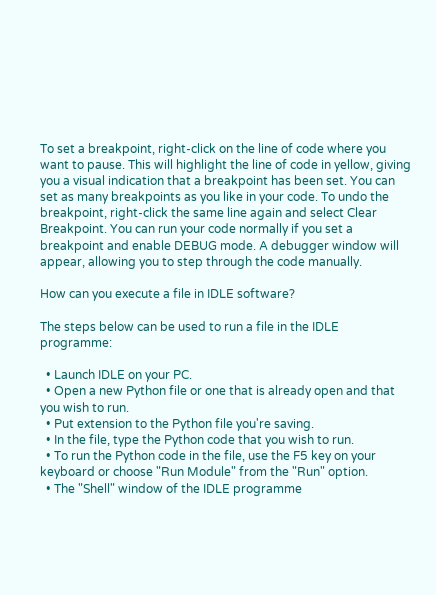To set a breakpoint, right-click on the line of code where you want to pause. This will highlight the line of code in yellow, giving you a visual indication that a breakpoint has been set. You can set as many breakpoints as you like in your code. To undo the breakpoint, right-click the same line again and select Clear Breakpoint. You can run your code normally if you set a breakpoint and enable DEBUG mode. A debugger window will appear, allowing you to step through the code manually.

How can you execute a file in IDLE software?

The steps below can be used to run a file in the IDLE programme:

  • Launch IDLE on your PC.
  • Open a new Python file or one that is already open and that you wish to run.
  • Put extension to the Python file you're saving.
  • In the file, type the Python code that you wish to run.
  • To run the Python code in the file, use the F5 key on your keyboard or choose "Run Module" from the "Run" option.
  • The "Shell" window of the IDLE programme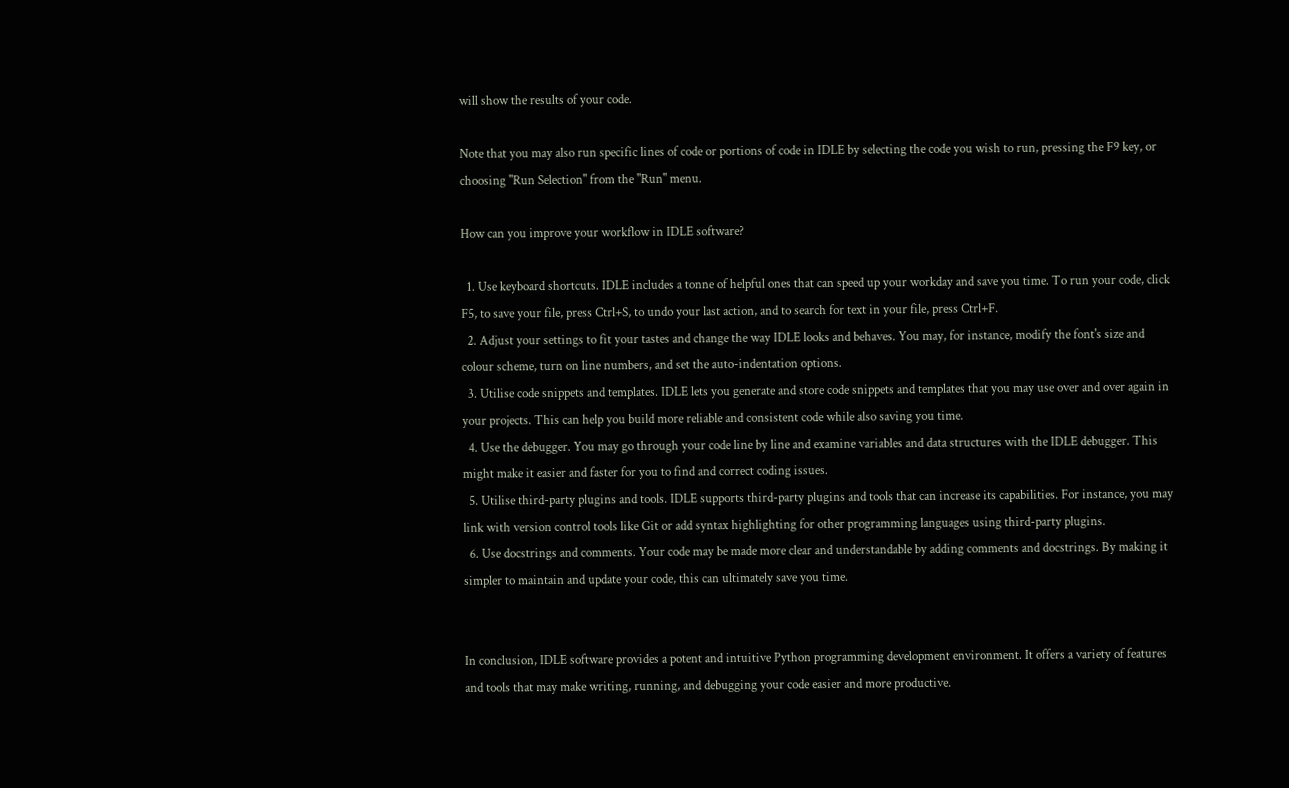will show the results of your code.

Note that you may also run specific lines of code or portions of code in IDLE by selecting the code you wish to run, pressing the F9 key, or choosing "Run Selection" from the "Run" menu.

How can you improve your workflow in IDLE software?

  1. Use keyboard shortcuts. IDLE includes a tonne of helpful ones that can speed up your workday and save you time. To run your code, click F5, to save your file, press Ctrl+S, to undo your last action, and to search for text in your file, press Ctrl+F.
  2. Adjust your settings to fit your tastes and change the way IDLE looks and behaves. You may, for instance, modify the font's size and colour scheme, turn on line numbers, and set the auto-indentation options.
  3. Utilise code snippets and templates. IDLE lets you generate and store code snippets and templates that you may use over and over again in your projects. This can help you build more reliable and consistent code while also saving you time.
  4. Use the debugger. You may go through your code line by line and examine variables and data structures with the IDLE debugger. This might make it easier and faster for you to find and correct coding issues.
  5. Utilise third-party plugins and tools. IDLE supports third-party plugins and tools that can increase its capabilities. For instance, you may link with version control tools like Git or add syntax highlighting for other programming languages using third-party plugins.
  6. Use docstrings and comments. Your code may be made more clear and understandable by adding comments and docstrings. By making it simpler to maintain and update your code, this can ultimately save you time.


In conclusion, IDLE software provides a potent and intuitive Python programming development environment. It offers a variety of features and tools that may make writing, running, and debugging your code easier and more productive.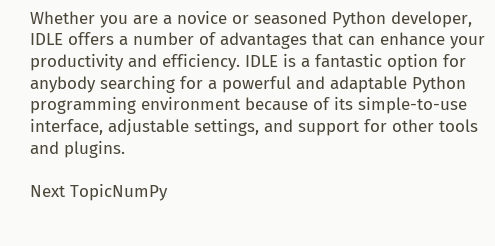Whether you are a novice or seasoned Python developer, IDLE offers a number of advantages that can enhance your productivity and efficiency. IDLE is a fantastic option for anybody searching for a powerful and adaptable Python programming environment because of its simple-to-use interface, adjustable settings, and support for other tools and plugins.

Next TopicNumPy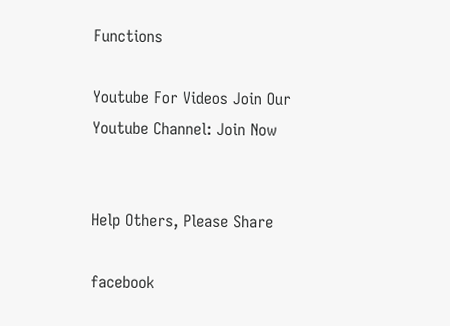Functions

Youtube For Videos Join Our Youtube Channel: Join Now


Help Others, Please Share

facebook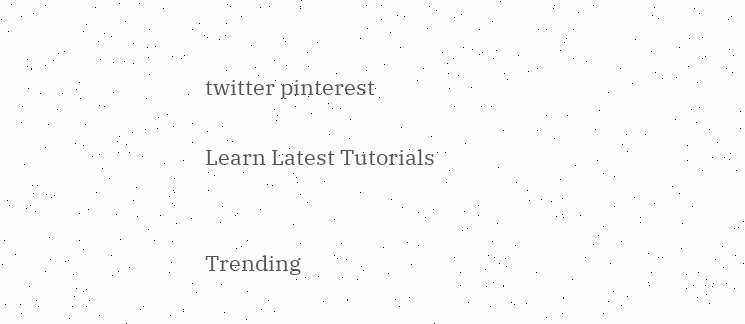twitter pinterest

Learn Latest Tutorials


Trending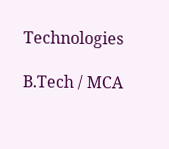Technologies

B.Tech / MCA